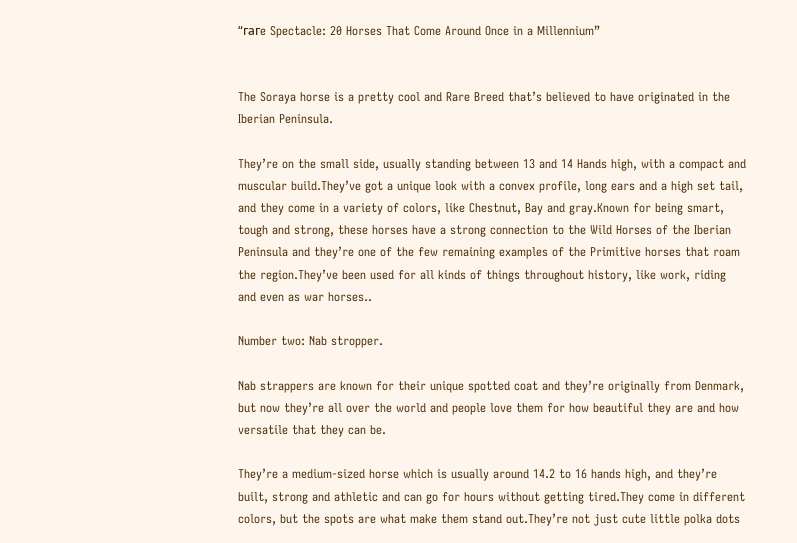“гагe Spectacle: 20 Horses That Come Around Once in a Millennium”


The Soraya horse is a pretty cool and Rare Breed that’s believed to have originated in the Iberian Peninsula.

They’re on the small side, usually standing between 13 and 14 Hands high, with a compact and muscular build.They’ve got a unique look with a convex profile, long ears and a high set tail, and they come in a variety of colors, like Chestnut, Bay and gray.Known for being smart, tough and strong, these horses have a strong connection to the Wild Horses of the Iberian Peninsula and they’re one of the few remaining examples of the Primitive horses that roam the region.They’ve been used for all kinds of things throughout history, like work, riding and even as war horses..

Number two: Nab stropper.

Nab strappers are known for their unique spotted coat and they’re originally from Denmark, but now they’re all over the world and people love them for how beautiful they are and how versatile that they can be.

They’re a medium-sized horse which is usually around 14.2 to 16 hands high, and they’re built, strong and athletic and can go for hours without getting tired.They come in different colors, but the spots are what make them stand out.They’re not just cute little polka dots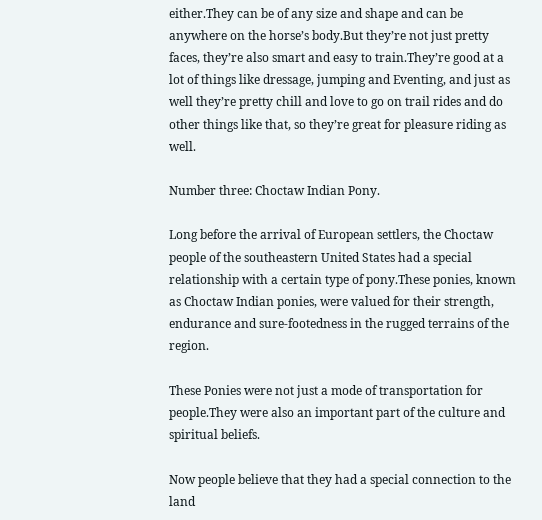either.They can be of any size and shape and can be anywhere on the horse’s body.But they’re not just pretty faces, they’re also smart and easy to train.They’re good at a lot of things like dressage, jumping and Eventing, and just as well they’re pretty chill and love to go on trail rides and do other things like that, so they’re great for pleasure riding as well.

Number three: Choctaw Indian Pony.

Long before the arrival of European settlers, the Choctaw people of the southeastern United States had a special relationship with a certain type of pony.These ponies, known as Choctaw Indian ponies, were valued for their strength, endurance and sure-footedness in the rugged terrains of the region.

These Ponies were not just a mode of transportation for people.They were also an important part of the culture and spiritual beliefs.

Now people believe that they had a special connection to the land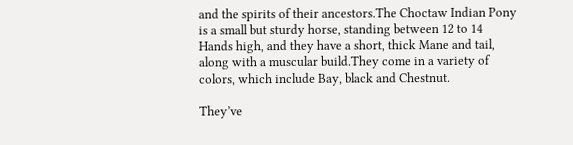and the spirits of their ancestors.The Choctaw Indian Pony is a small but sturdy horse, standing between 12 to 14 Hands high, and they have a short, thick Mane and tail, along with a muscular build.They come in a variety of colors, which include Bay, black and Chestnut.

They’ve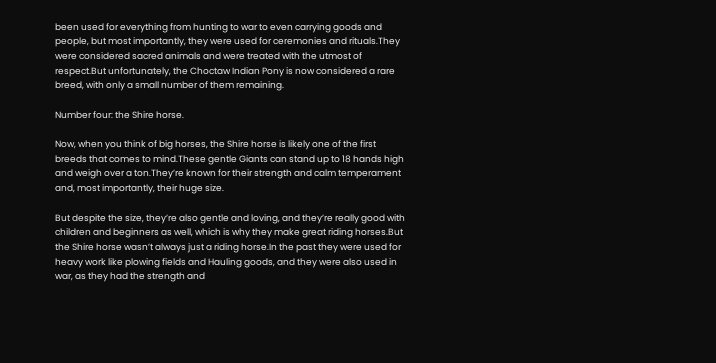been used for everything from hunting to war to even carrying goods and people, but most importantly, they were used for ceremonies and rituals.They were considered sacred animals and were treated with the utmost of respect.But unfortunately, the Choctaw Indian Pony is now considered a rare breed, with only a small number of them remaining.

Number four: the Shire horse.

Now, when you think of big horses, the Shire horse is likely one of the first breeds that comes to mind.These gentle Giants can stand up to 18 hands high and weigh over a ton.They’re known for their strength and calm temperament and, most importantly, their huge size.

But despite the size, they’re also gentle and loving, and they’re really good with children and beginners as well, which is why they make great riding horses.But the Shire horse wasn’t always just a riding horse.In the past they were used for heavy work like plowing fields and Hauling goods, and they were also used in war, as they had the strength and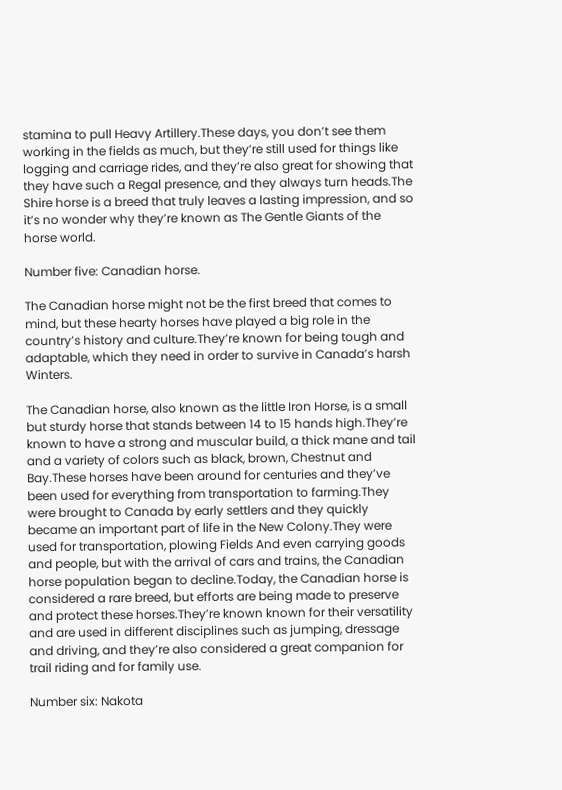stamina to pull Heavy Artillery.These days, you don’t see them working in the fields as much, but they’re still used for things like logging and carriage rides, and they’re also great for showing that they have such a Regal presence, and they always turn heads.The Shire horse is a breed that truly leaves a lasting impression, and so it’s no wonder why they’re known as The Gentle Giants of the horse world.

Number five: Canadian horse.

The Canadian horse might not be the first breed that comes to mind, but these hearty horses have played a big role in the country’s history and culture.They’re known for being tough and adaptable, which they need in order to survive in Canada’s harsh Winters.

The Canadian horse, also known as the little Iron Horse, is a small but sturdy horse that stands between 14 to 15 hands high.They’re known to have a strong and muscular build, a thick mane and tail and a variety of colors such as black, brown, Chestnut and Bay.These horses have been around for centuries and they’ve been used for everything from transportation to farming.They were brought to Canada by early settlers and they quickly became an important part of life in the New Colony.They were used for transportation, plowing Fields And even carrying goods and people, but with the arrival of cars and trains, the Canadian horse population began to decline.Today, the Canadian horse is considered a rare breed, but efforts are being made to preserve and protect these horses.They’re known known for their versatility and are used in different disciplines such as jumping, dressage and driving, and they’re also considered a great companion for trail riding and for family use.

Number six: Nakota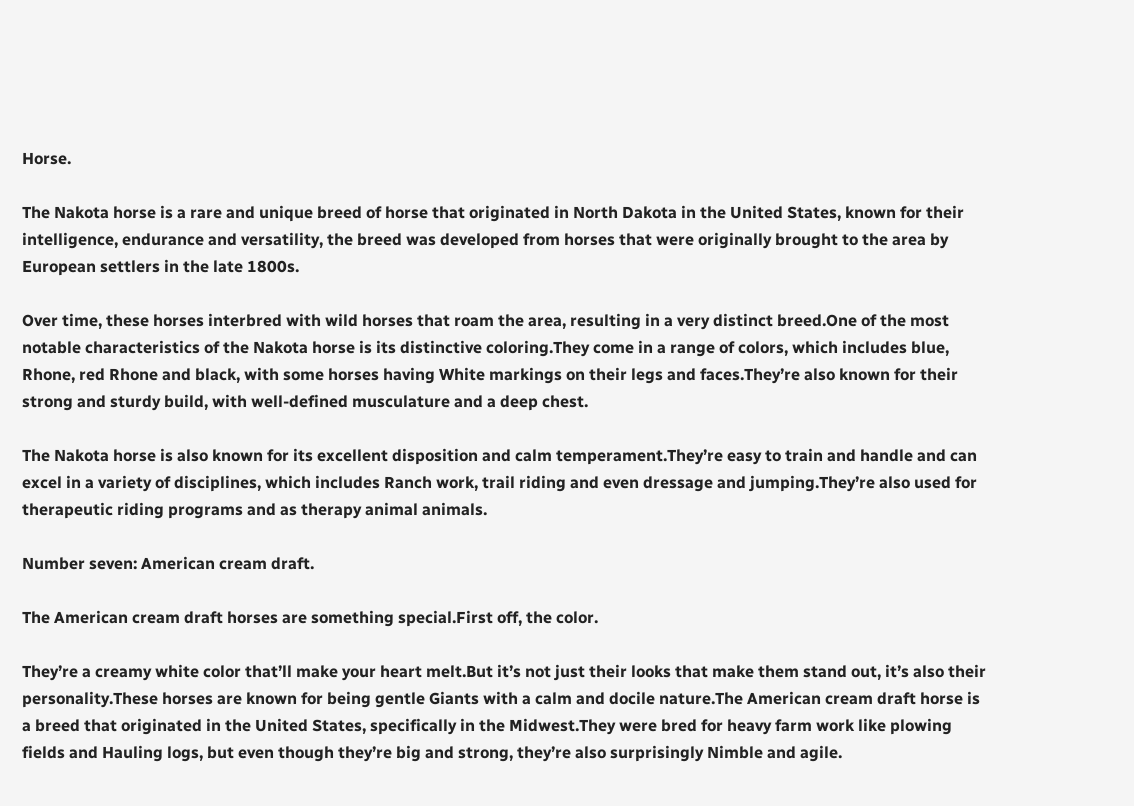Horse.

The Nakota horse is a rare and unique breed of horse that originated in North Dakota in the United States, known for their intelligence, endurance and versatility, the breed was developed from horses that were originally brought to the area by European settlers in the late 1800s.

Over time, these horses interbred with wild horses that roam the area, resulting in a very distinct breed.One of the most notable characteristics of the Nakota horse is its distinctive coloring.They come in a range of colors, which includes blue, Rhone, red Rhone and black, with some horses having White markings on their legs and faces.They’re also known for their strong and sturdy build, with well-defined musculature and a deep chest.

The Nakota horse is also known for its excellent disposition and calm temperament.They’re easy to train and handle and can excel in a variety of disciplines, which includes Ranch work, trail riding and even dressage and jumping.They’re also used for therapeutic riding programs and as therapy animal animals.

Number seven: American cream draft.

The American cream draft horses are something special.First off, the color.

They’re a creamy white color that’ll make your heart melt.But it’s not just their looks that make them stand out, it’s also their personality.These horses are known for being gentle Giants with a calm and docile nature.The American cream draft horse is a breed that originated in the United States, specifically in the Midwest.They were bred for heavy farm work like plowing fields and Hauling logs, but even though they’re big and strong, they’re also surprisingly Nimble and agile.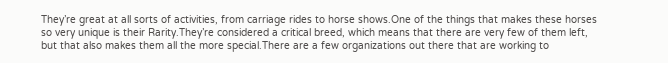They’re great at all sorts of activities, from carriage rides to horse shows.One of the things that makes these horses so very unique is their Rarity.They’re considered a critical breed, which means that there are very few of them left, but that also makes them all the more special.There are a few organizations out there that are working to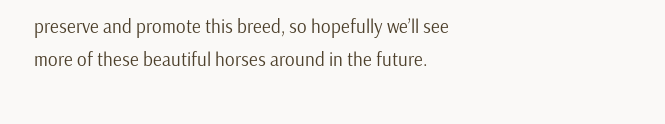preserve and promote this breed, so hopefully we’ll see more of these beautiful horses around in the future.